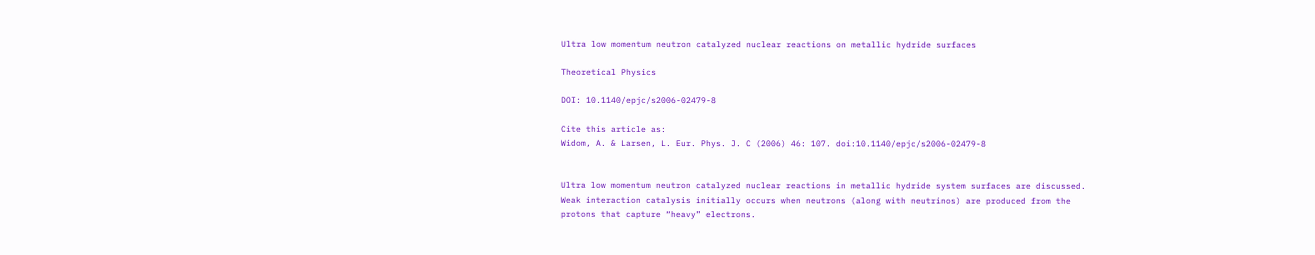Ultra low momentum neutron catalyzed nuclear reactions on metallic hydride surfaces

Theoretical Physics

DOI: 10.1140/epjc/s2006-02479-8

Cite this article as:
Widom, A. & Larsen, L. Eur. Phys. J. C (2006) 46: 107. doi:10.1140/epjc/s2006-02479-8


Ultra low momentum neutron catalyzed nuclear reactions in metallic hydride system surfaces are discussed. Weak interaction catalysis initially occurs when neutrons (along with neutrinos) are produced from the protons that capture “heavy” electrons.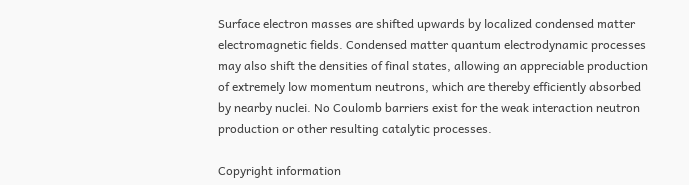Surface electron masses are shifted upwards by localized condensed matter electromagnetic fields. Condensed matter quantum electrodynamic processes may also shift the densities of final states, allowing an appreciable production of extremely low momentum neutrons, which are thereby efficiently absorbed by nearby nuclei. No Coulomb barriers exist for the weak interaction neutron production or other resulting catalytic processes.

Copyright information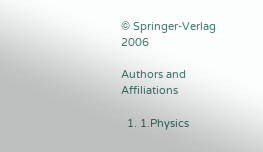© Springer-Verlag 2006

Authors and Affiliations

  1. 1.Physics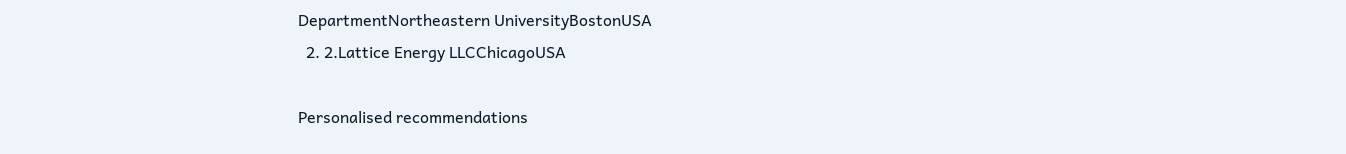DepartmentNortheastern UniversityBostonUSA
  2. 2.Lattice Energy LLCChicagoUSA

Personalised recommendations